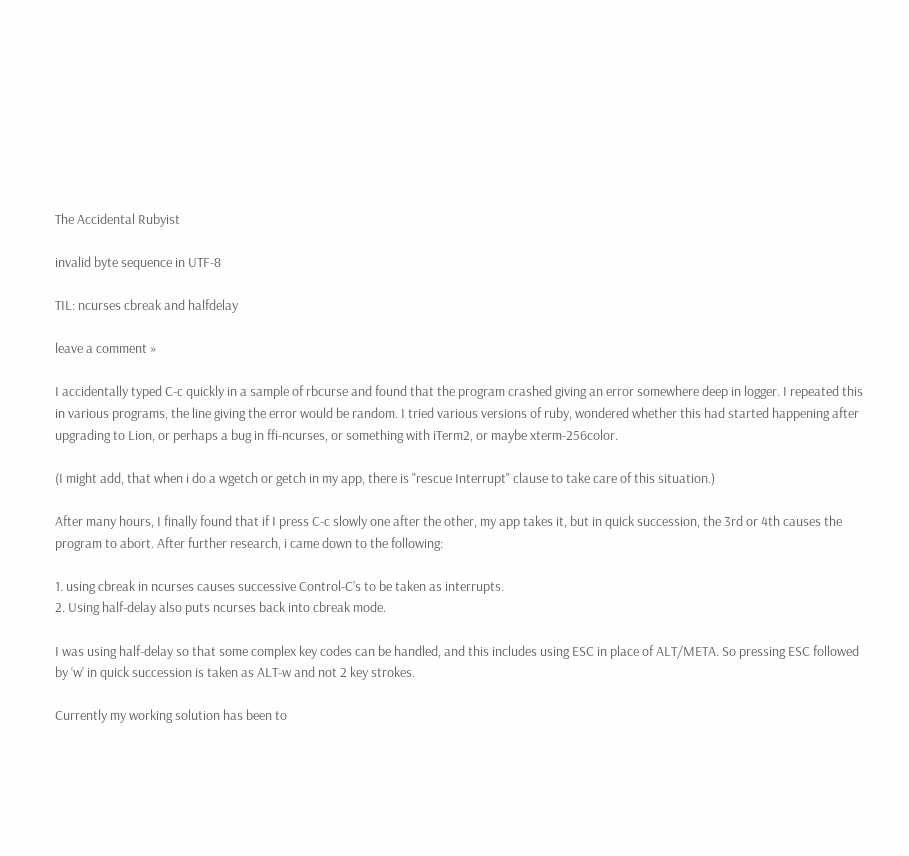The Accidental Rubyist

invalid byte sequence in UTF-8

TIL: ncurses cbreak and halfdelay

leave a comment »

I accidentally typed C-c quickly in a sample of rbcurse and found that the program crashed giving an error somewhere deep in logger. I repeated this in various programs, the line giving the error would be random. I tried various versions of ruby, wondered whether this had started happening after upgrading to Lion, or perhaps a bug in ffi-ncurses, or something with iTerm2, or maybe xterm-256color.

(I might add, that when i do a wgetch or getch in my app, there is "rescue Interrupt" clause to take care of this situation.)

After many hours, I finally found that if I press C-c slowly one after the other, my app takes it, but in quick succession, the 3rd or 4th causes the program to abort. After further research, i came down to the following:

1. using cbreak in ncurses causes successive Control-C’s to be taken as interrupts.
2. Using half-delay also puts ncurses back into cbreak mode.

I was using half-delay so that some complex key codes can be handled, and this includes using ESC in place of ALT/META. So pressing ESC followed by ‘w’ in quick succession is taken as ALT-w and not 2 key strokes.

Currently my working solution has been to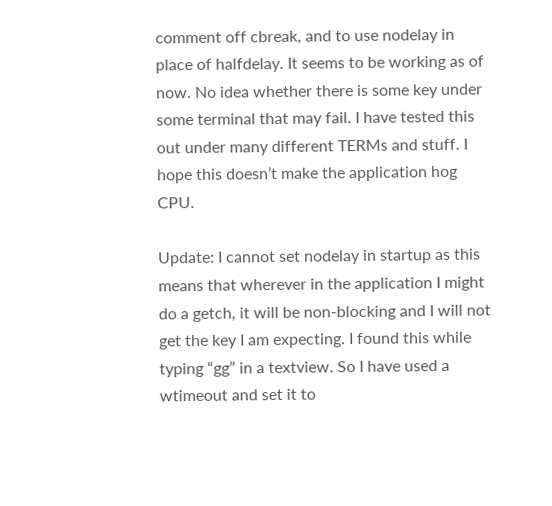comment off cbreak, and to use nodelay in place of halfdelay. It seems to be working as of now. No idea whether there is some key under some terminal that may fail. I have tested this out under many different TERMs and stuff. I hope this doesn’t make the application hog CPU.

Update: I cannot set nodelay in startup as this means that wherever in the application I might do a getch, it will be non-blocking and I will not get the key I am expecting. I found this while typing “gg” in a textview. So I have used a wtimeout and set it to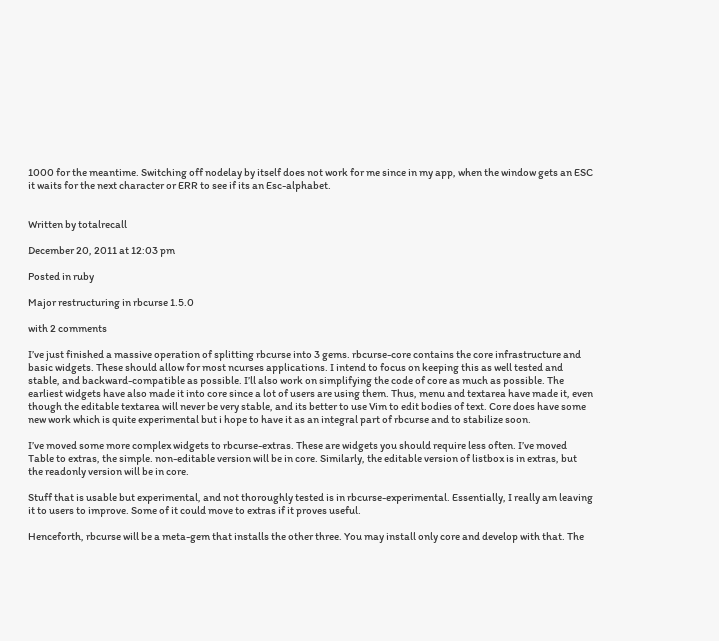1000 for the meantime. Switching off nodelay by itself does not work for me since in my app, when the window gets an ESC it waits for the next character or ERR to see if its an Esc-alphabet.


Written by totalrecall

December 20, 2011 at 12:03 pm

Posted in ruby

Major restructuring in rbcurse 1.5.0

with 2 comments

I’ve just finished a massive operation of splitting rbcurse into 3 gems. rbcurse-core contains the core infrastructure and basic widgets. These should allow for most ncurses applications. I intend to focus on keeping this as well tested and stable, and backward-compatible as possible. I’ll also work on simplifying the code of core as much as possible. The earliest widgets have also made it into core since a lot of users are using them. Thus, menu and textarea have made it, even though the editable textarea will never be very stable, and its better to use Vim to edit bodies of text. Core does have some new work which is quite experimental but i hope to have it as an integral part of rbcurse and to stabilize soon.

I’ve moved some more complex widgets to rbcurse-extras. These are widgets you should require less often. I’ve moved Table to extras, the simple. non-editable version will be in core. Similarly, the editable version of listbox is in extras, but the readonly version will be in core.

Stuff that is usable but experimental, and not thoroughly tested is in rbcurse-experimental. Essentially, I really am leaving it to users to improve. Some of it could move to extras if it proves useful.

Henceforth, rbcurse will be a meta-gem that installs the other three. You may install only core and develop with that. The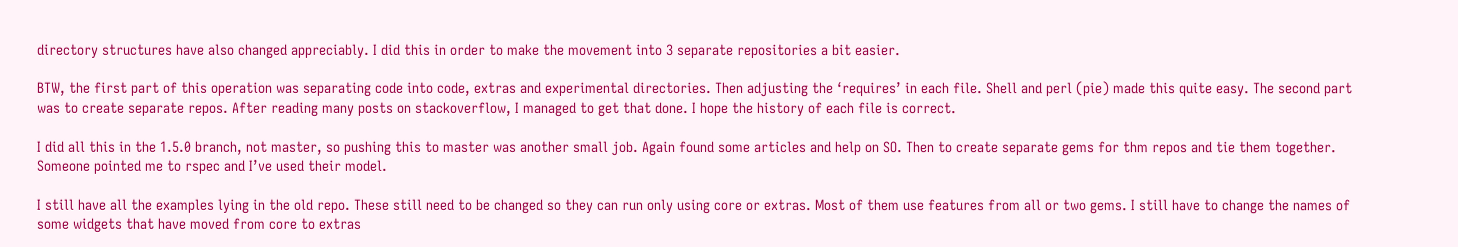directory structures have also changed appreciably. I did this in order to make the movement into 3 separate repositories a bit easier.

BTW, the first part of this operation was separating code into code, extras and experimental directories. Then adjusting the ‘requires’ in each file. Shell and perl (pie) made this quite easy. The second part was to create separate repos. After reading many posts on stackoverflow, I managed to get that done. I hope the history of each file is correct.

I did all this in the 1.5.0 branch, not master, so pushing this to master was another small job. Again found some articles and help on SO. Then to create separate gems for thm repos and tie them together. Someone pointed me to rspec and I’ve used their model.

I still have all the examples lying in the old repo. These still need to be changed so they can run only using core or extras. Most of them use features from all or two gems. I still have to change the names of some widgets that have moved from core to extras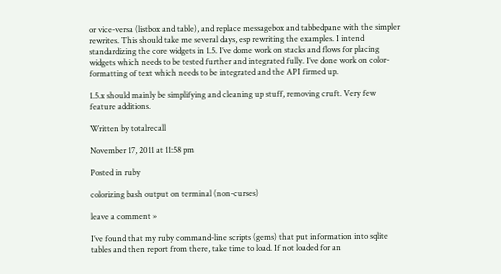or vice-versa (listbox and table), and replace messagebox and tabbedpane with the simpler rewrites. This should take me several days, esp rewriting the examples. I intend standardizing the core widgets in 1.5. I’ve dome work on stacks and flows for placing widgets which needs to be tested further and integrated fully. I’ve done work on color-formatting of text which needs to be integrated and the API firmed up.

1.5.x should mainly be simplifying and cleaning up stuff, removing cruft. Very few feature additions.

Written by totalrecall

November 17, 2011 at 11:58 pm

Posted in ruby

colorizing bash output on terminal (non-curses)

leave a comment »

I’ve found that my ruby command-line scripts (gems) that put information into sqlite tables and then report from there, take time to load. If not loaded for an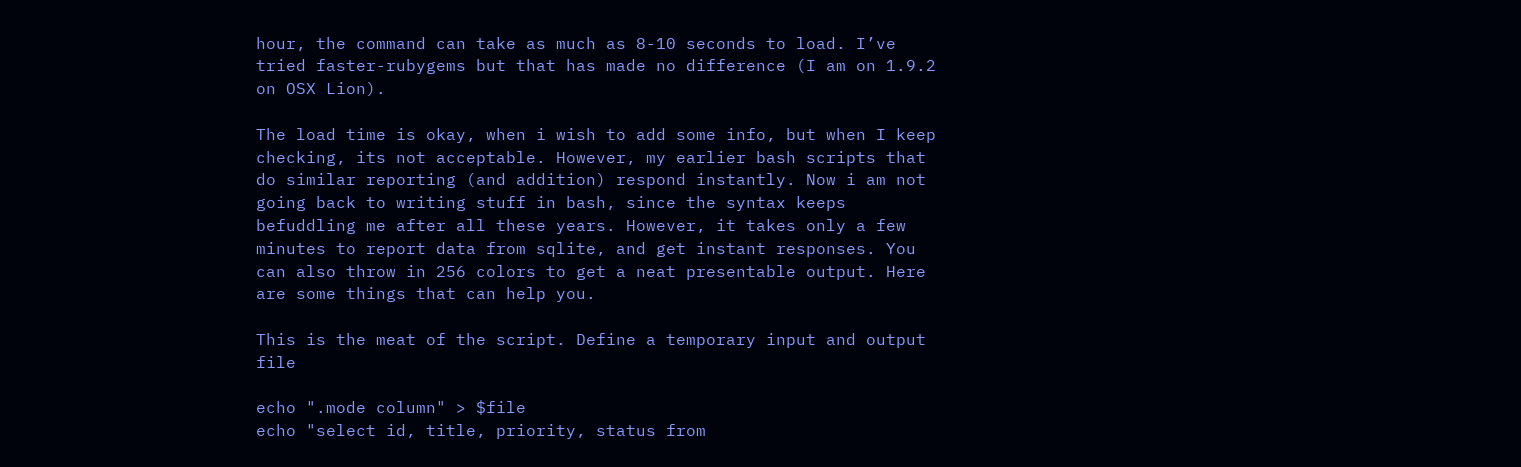hour, the command can take as much as 8-10 seconds to load. I’ve tried faster-rubygems but that has made no difference (I am on 1.9.2 on OSX Lion).

The load time is okay, when i wish to add some info, but when I keep checking, its not acceptable. However, my earlier bash scripts that do similar reporting (and addition) respond instantly. Now i am not going back to writing stuff in bash, since the syntax keeps befuddling me after all these years. However, it takes only a few minutes to report data from sqlite, and get instant responses. You can also throw in 256 colors to get a neat presentable output. Here are some things that can help you.

This is the meat of the script. Define a temporary input and output file

echo ".mode column" > $file
echo "select id, title, priority, status from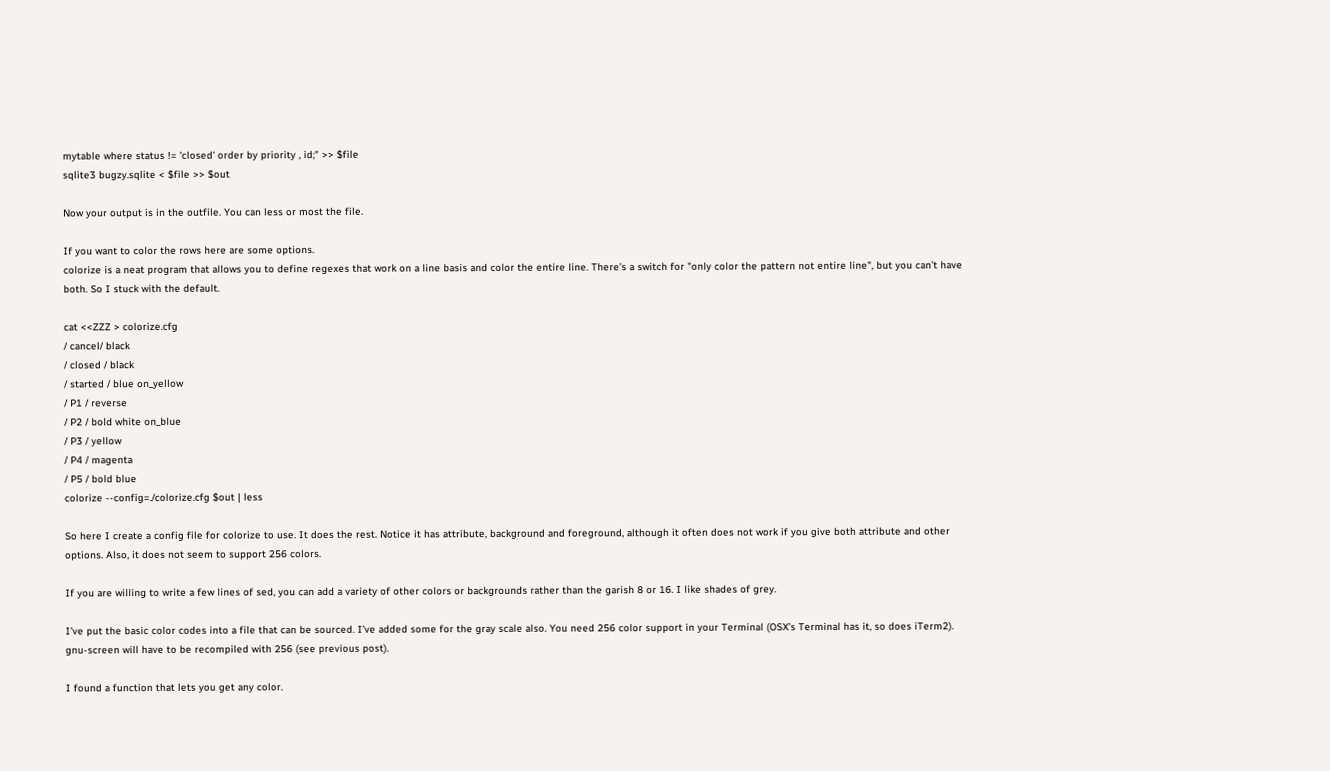mytable where status != 'closed' order by priority , id;" >> $file
sqlite3 bugzy.sqlite < $file >> $out

Now your output is in the outfile. You can less or most the file.

If you want to color the rows here are some options.
colorize is a neat program that allows you to define regexes that work on a line basis and color the entire line. There’s a switch for "only color the pattern not entire line", but you can’t have both. So I stuck with the default.

cat <<ZZZ > colorize.cfg
/ cancel/ black
/ closed / black
/ started / blue on_yellow
/ P1 / reverse
/ P2 / bold white on_blue
/ P3 / yellow
/ P4 / magenta
/ P5 / bold blue
colorize --config=./colorize.cfg $out | less

So here I create a config file for colorize to use. It does the rest. Notice it has attribute, background and foreground, although it often does not work if you give both attribute and other options. Also, it does not seem to support 256 colors.

If you are willing to write a few lines of sed, you can add a variety of other colors or backgrounds rather than the garish 8 or 16. I like shades of grey.

I’ve put the basic color codes into a file that can be sourced. I’ve added some for the gray scale also. You need 256 color support in your Terminal (OSX’s Terminal has it, so does iTerm2). gnu-screen will have to be recompiled with 256 (see previous post).

I found a function that lets you get any color.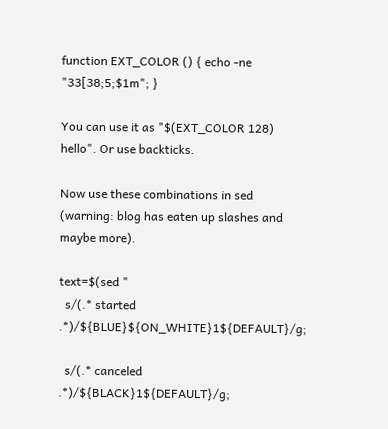function EXT_COLOR () { echo -ne "33[38;5;$1m"; }

You can use it as "$(EXT_COLOR 128) hello". Or use backticks.

Now use these combinations in sed (warning: blog has eaten up slashes and maybe more).

text=$(sed "
  s/(.* started .*)/${BLUE}${ON_WHITE}1${DEFAULT}/g;

  s/(.* canceled .*)/${BLACK}1${DEFAULT}/g;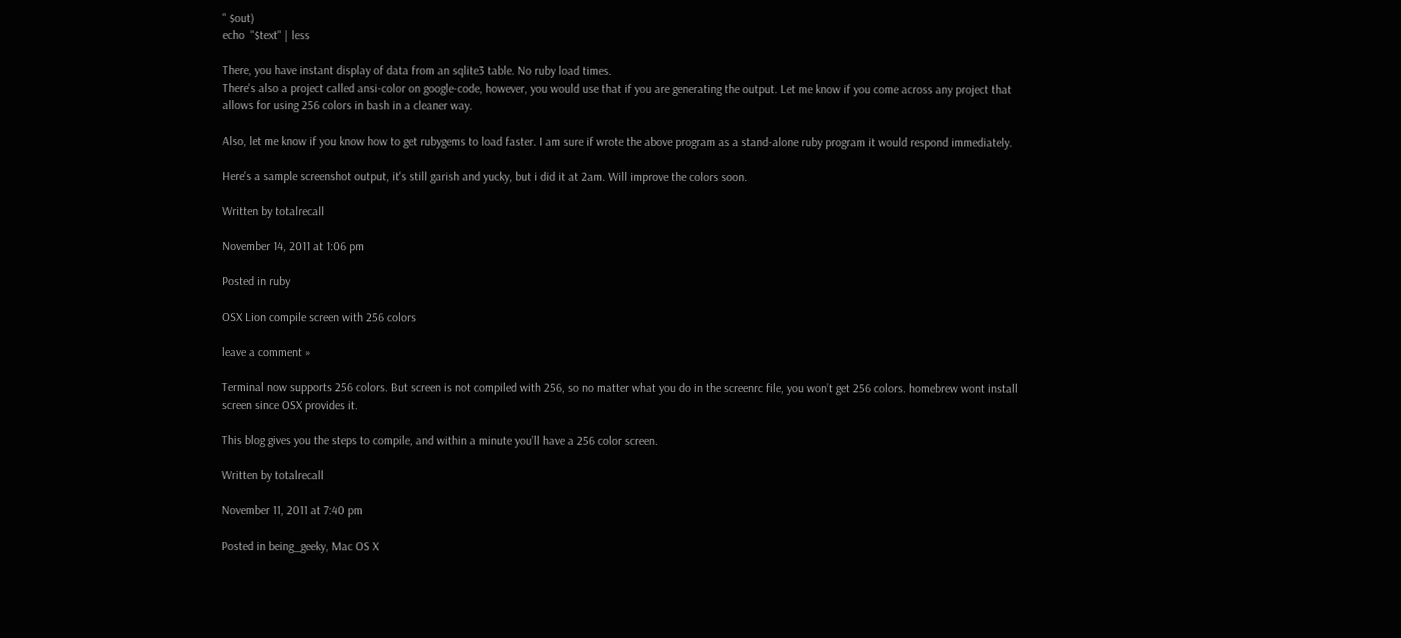" $out)
echo  "$text" | less

There, you have instant display of data from an sqlite3 table. No ruby load times.
There's also a project called ansi-color on google-code, however, you would use that if you are generating the output. Let me know if you come across any project that allows for using 256 colors in bash in a cleaner way.

Also, let me know if you know how to get rubygems to load faster. I am sure if wrote the above program as a stand-alone ruby program it would respond immediately.

Here's a sample screenshot output, it's still garish and yucky, but i did it at 2am. Will improve the colors soon.

Written by totalrecall

November 14, 2011 at 1:06 pm

Posted in ruby

OSX Lion compile screen with 256 colors

leave a comment »

Terminal now supports 256 colors. But screen is not compiled with 256, so no matter what you do in the screenrc file, you won’t get 256 colors. homebrew wont install screen since OSX provides it.

This blog gives you the steps to compile, and within a minute you’ll have a 256 color screen.

Written by totalrecall

November 11, 2011 at 7:40 pm

Posted in being_geeky, Mac OS X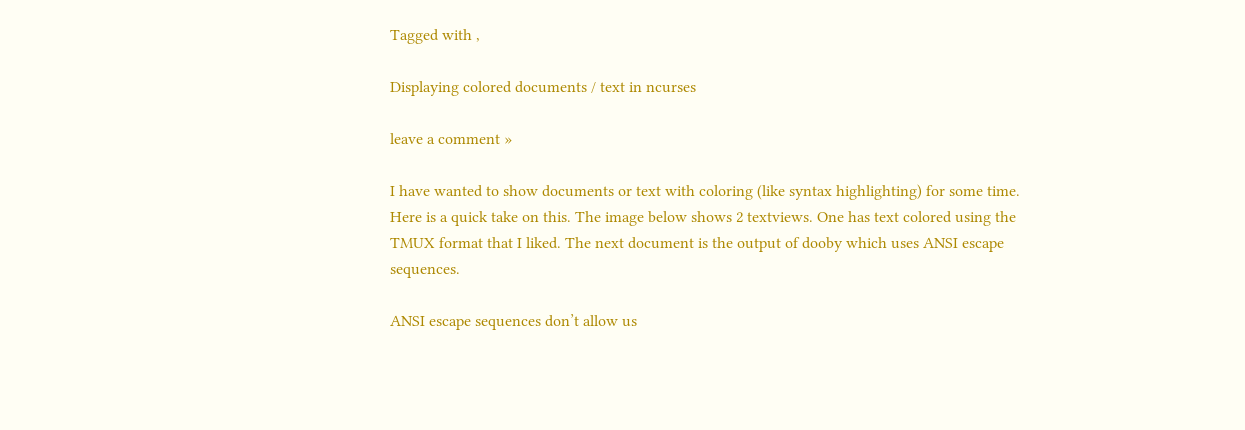Tagged with ,

Displaying colored documents / text in ncurses

leave a comment »

I have wanted to show documents or text with coloring (like syntax highlighting) for some time. Here is a quick take on this. The image below shows 2 textviews. One has text colored using the TMUX format that I liked. The next document is the output of dooby which uses ANSI escape sequences.

ANSI escape sequences don’t allow us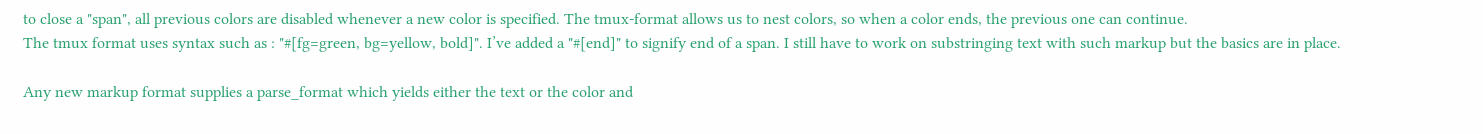to close a "span", all previous colors are disabled whenever a new color is specified. The tmux-format allows us to nest colors, so when a color ends, the previous one can continue.
The tmux format uses syntax such as : "#[fg=green, bg=yellow, bold]". I’ve added a "#[end]" to signify end of a span. I still have to work on substringing text with such markup but the basics are in place.

Any new markup format supplies a parse_format which yields either the text or the color and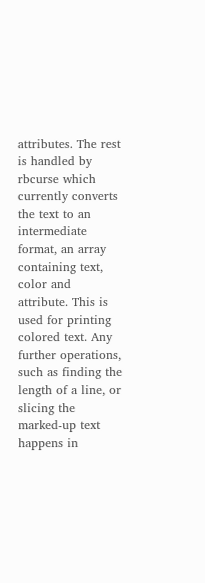attributes. The rest is handled by rbcurse which currently converts the text to an intermediate format, an array containing text, color and attribute. This is used for printing colored text. Any further operations, such as finding the length of a line, or slicing the marked-up text happens in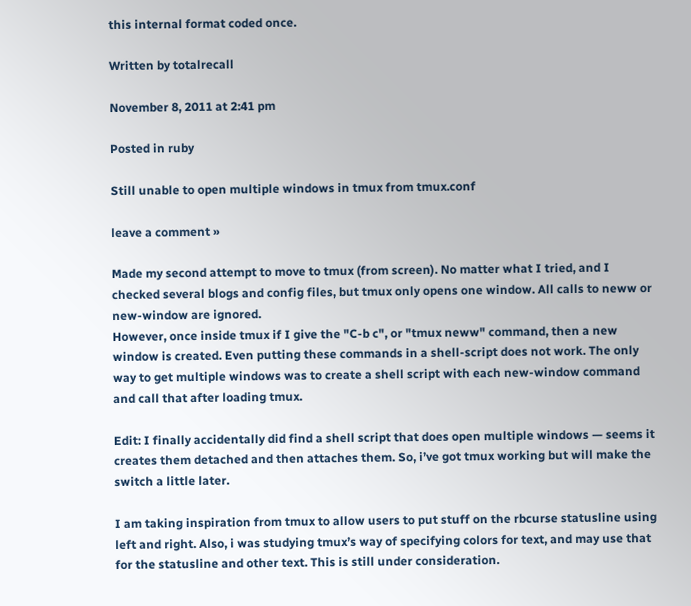this internal format coded once.

Written by totalrecall

November 8, 2011 at 2:41 pm

Posted in ruby

Still unable to open multiple windows in tmux from tmux.conf

leave a comment »

Made my second attempt to move to tmux (from screen). No matter what I tried, and I checked several blogs and config files, but tmux only opens one window. All calls to neww or new-window are ignored.
However, once inside tmux if I give the "C-b c", or "tmux neww" command, then a new window is created. Even putting these commands in a shell-script does not work. The only way to get multiple windows was to create a shell script with each new-window command and call that after loading tmux.

Edit: I finally accidentally did find a shell script that does open multiple windows — seems it creates them detached and then attaches them. So, i’ve got tmux working but will make the switch a little later.

I am taking inspiration from tmux to allow users to put stuff on the rbcurse statusline using left and right. Also, i was studying tmux’s way of specifying colors for text, and may use that for the statusline and other text. This is still under consideration.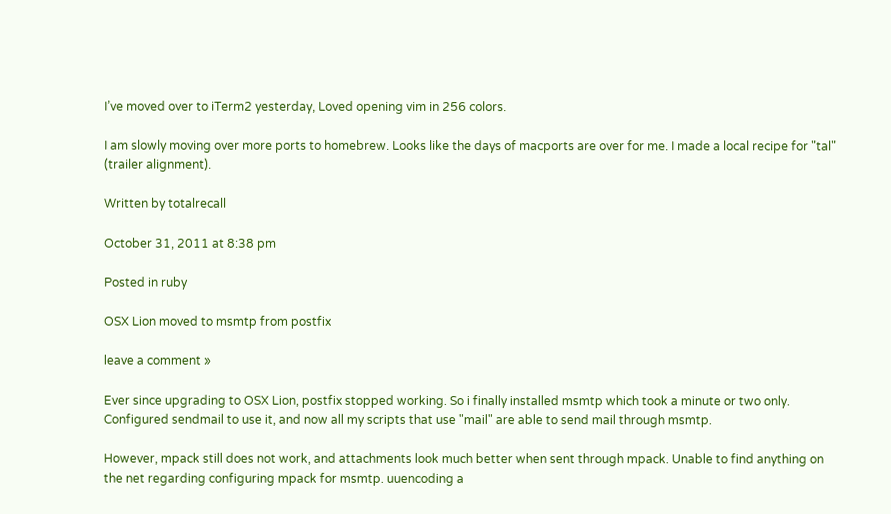I’ve moved over to iTerm2 yesterday, Loved opening vim in 256 colors.

I am slowly moving over more ports to homebrew. Looks like the days of macports are over for me. I made a local recipe for "tal" (trailer alignment).

Written by totalrecall

October 31, 2011 at 8:38 pm

Posted in ruby

OSX Lion moved to msmtp from postfix

leave a comment »

Ever since upgrading to OSX Lion, postfix stopped working. So i finally installed msmtp which took a minute or two only. Configured sendmail to use it, and now all my scripts that use "mail" are able to send mail through msmtp.

However, mpack still does not work, and attachments look much better when sent through mpack. Unable to find anything on the net regarding configuring mpack for msmtp. uuencoding a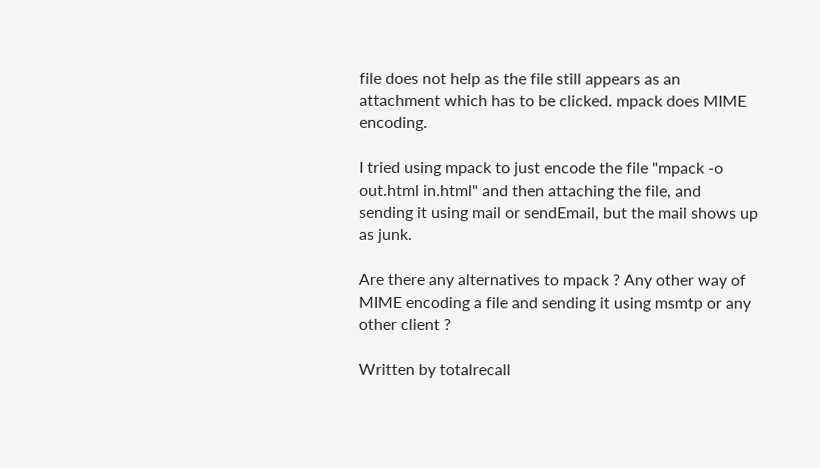file does not help as the file still appears as an attachment which has to be clicked. mpack does MIME encoding.

I tried using mpack to just encode the file "mpack -o out.html in.html" and then attaching the file, and sending it using mail or sendEmail, but the mail shows up as junk.

Are there any alternatives to mpack ? Any other way of MIME encoding a file and sending it using msmtp or any other client ?

Written by totalrecall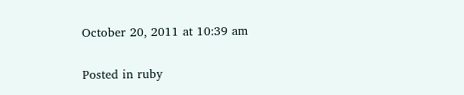October 20, 2011 at 10:39 am

Posted in ruby